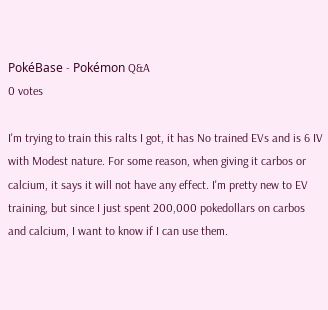PokéBase - Pokémon Q&A
0 votes

I'm trying to train this ralts I got, it has No trained EVs and is 6 IV with Modest nature. For some reason, when giving it carbos or calcium, it says it will not have any effect. I'm pretty new to EV training, but since I just spent 200,000 pokedollars on carbos and calcium, I want to know if I can use them.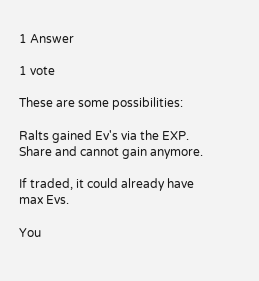1 Answer

1 vote

These are some possibilities:

Ralts gained Ev's via the EXP. Share and cannot gain anymore.

If traded, it could already have max Evs.

You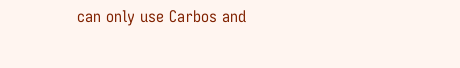can only use Carbos and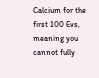Calcium for the first 100 Evs, meaning you cannot fully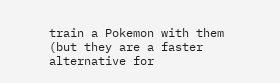train a Pokemon with them (but they are a faster alternative for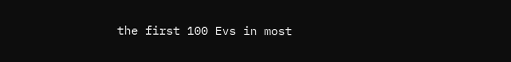the first 100 Evs in most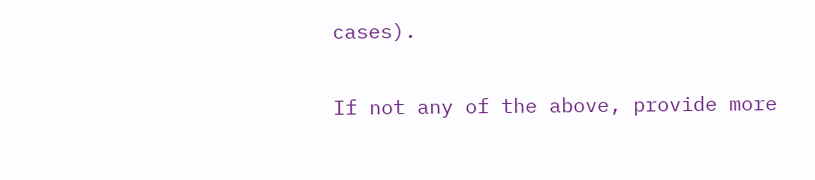cases).

If not any of the above, provide more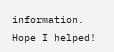information. Hope I helped!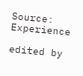Source: Experience

edited by